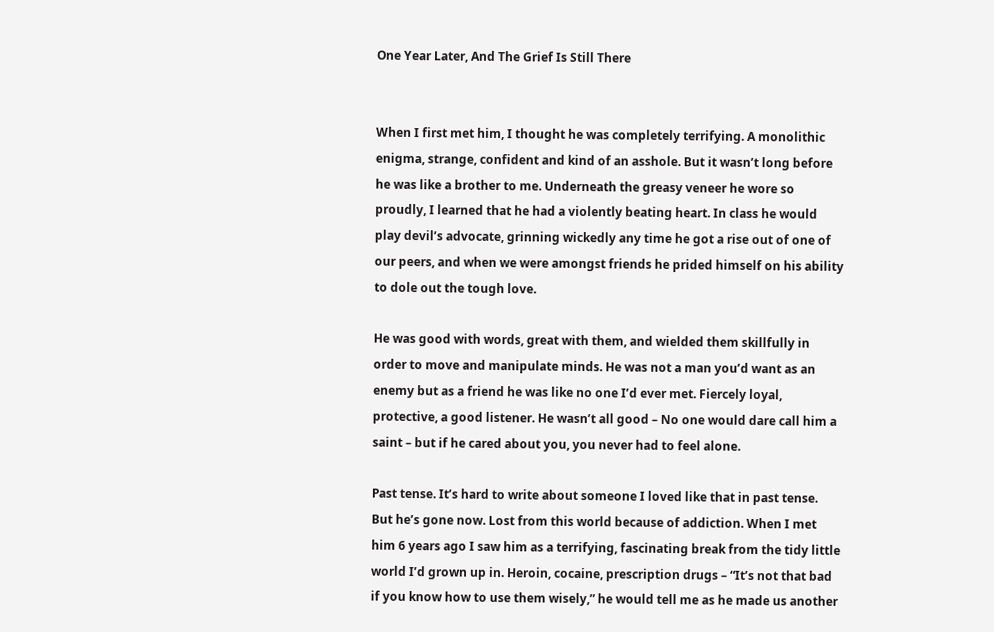One Year Later, And The Grief Is Still There


When I first met him, I thought he was completely terrifying. A monolithic enigma, strange, confident and kind of an asshole. But it wasn’t long before he was like a brother to me. Underneath the greasy veneer he wore so proudly, I learned that he had a violently beating heart. In class he would play devil’s advocate, grinning wickedly any time he got a rise out of one of our peers, and when we were amongst friends he prided himself on his ability to dole out the tough love.

He was good with words, great with them, and wielded them skillfully in order to move and manipulate minds. He was not a man you’d want as an enemy but as a friend he was like no one I’d ever met. Fiercely loyal, protective, a good listener. He wasn’t all good – No one would dare call him a saint – but if he cared about you, you never had to feel alone.

Past tense. It’s hard to write about someone I loved like that in past tense. But he’s gone now. Lost from this world because of addiction. When I met him 6 years ago I saw him as a terrifying, fascinating break from the tidy little world I’d grown up in. Heroin, cocaine, prescription drugs – “It’s not that bad if you know how to use them wisely,” he would tell me as he made us another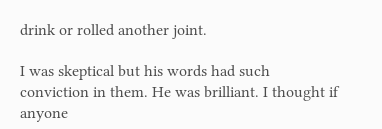drink or rolled another joint.

I was skeptical but his words had such conviction in them. He was brilliant. I thought if anyone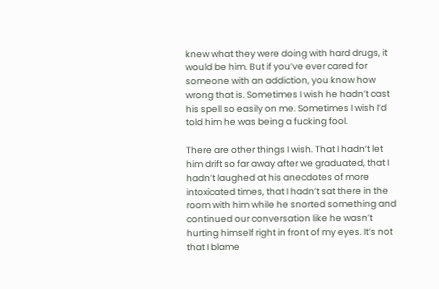knew what they were doing with hard drugs, it would be him. But if you’ve ever cared for someone with an addiction, you know how wrong that is. Sometimes I wish he hadn’t cast his spell so easily on me. Sometimes I wish I’d told him he was being a fucking fool.

There are other things I wish. That I hadn’t let him drift so far away after we graduated, that I hadn’t laughed at his anecdotes of more intoxicated times, that I hadn’t sat there in the room with him while he snorted something and continued our conversation like he wasn’t hurting himself right in front of my eyes. It’s not that I blame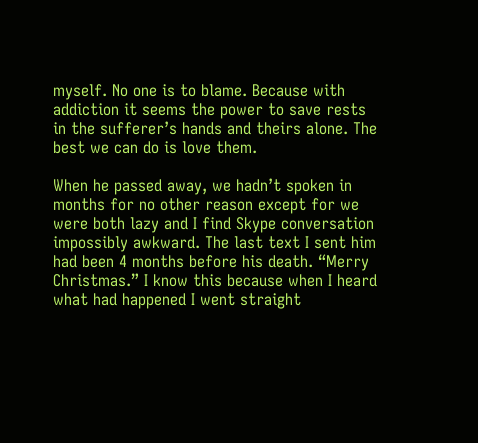myself. No one is to blame. Because with addiction it seems the power to save rests in the sufferer’s hands and theirs alone. The best we can do is love them.

When he passed away, we hadn’t spoken in months for no other reason except for we were both lazy and I find Skype conversation impossibly awkward. The last text I sent him had been 4 months before his death. “Merry Christmas.” I know this because when I heard what had happened I went straight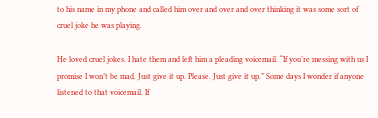to his name in my phone and called him over and over and over thinking it was some sort of cruel joke he was playing.

He loved cruel jokes. I hate them and left him a pleading voicemail. “If you’re messing with us I promise I won’t be mad. Just give it up. Please. Just give it up.” Some days I wonder if anyone listened to that voicemail. If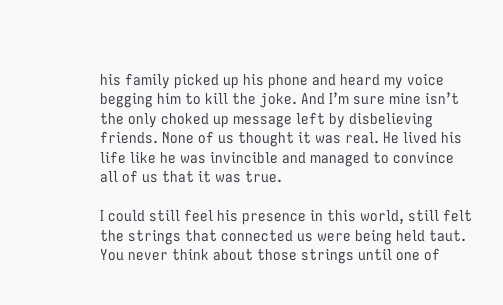his family picked up his phone and heard my voice begging him to kill the joke. And I’m sure mine isn’t the only choked up message left by disbelieving friends. None of us thought it was real. He lived his life like he was invincible and managed to convince all of us that it was true.

I could still feel his presence in this world, still felt the strings that connected us were being held taut. You never think about those strings until one of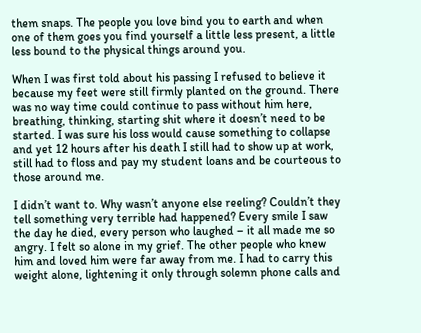them snaps. The people you love bind you to earth and when one of them goes you find yourself a little less present, a little less bound to the physical things around you.

When I was first told about his passing I refused to believe it because my feet were still firmly planted on the ground. There was no way time could continue to pass without him here, breathing, thinking, starting shit where it doesn’t need to be started. I was sure his loss would cause something to collapse and yet 12 hours after his death I still had to show up at work, still had to floss and pay my student loans and be courteous to those around me.

I didn’t want to. Why wasn’t anyone else reeling? Couldn’t they tell something very terrible had happened? Every smile I saw the day he died, every person who laughed – it all made me so angry. I felt so alone in my grief. The other people who knew him and loved him were far away from me. I had to carry this weight alone, lightening it only through solemn phone calls and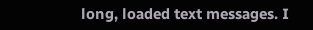long, loaded text messages. I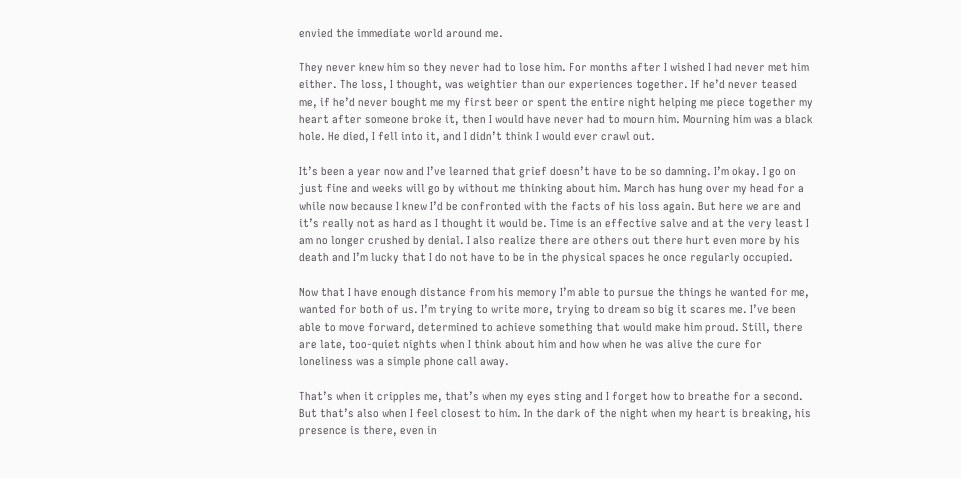envied the immediate world around me.

They never knew him so they never had to lose him. For months after I wished I had never met him either. The loss, I thought, was weightier than our experiences together. If he’d never teased me, if he’d never bought me my first beer or spent the entire night helping me piece together my heart after someone broke it, then I would have never had to mourn him. Mourning him was a black hole. He died, I fell into it, and I didn’t think I would ever crawl out.

It’s been a year now and I’ve learned that grief doesn’t have to be so damning. I’m okay. I go on just fine and weeks will go by without me thinking about him. March has hung over my head for a while now because I knew I’d be confronted with the facts of his loss again. But here we are and it’s really not as hard as I thought it would be. Time is an effective salve and at the very least I am no longer crushed by denial. I also realize there are others out there hurt even more by his death and I’m lucky that I do not have to be in the physical spaces he once regularly occupied.

Now that I have enough distance from his memory I’m able to pursue the things he wanted for me, wanted for both of us. I’m trying to write more, trying to dream so big it scares me. I’ve been able to move forward, determined to achieve something that would make him proud. Still, there are late, too-quiet nights when I think about him and how when he was alive the cure for loneliness was a simple phone call away.

That’s when it cripples me, that’s when my eyes sting and I forget how to breathe for a second. But that’s also when I feel closest to him. In the dark of the night when my heart is breaking, his presence is there, even in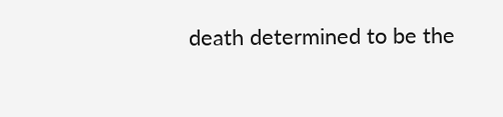death determined to be the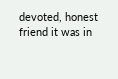devoted, honest friend it was in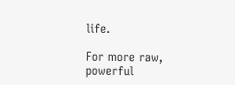life.

For more raw, powerful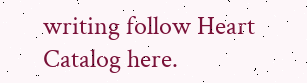writing follow Heart Catalog here.